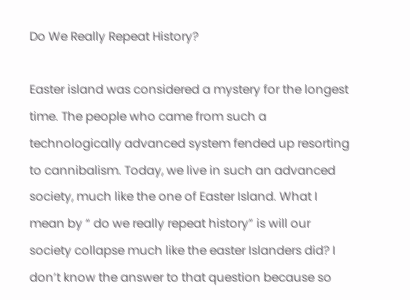Do We Really Repeat History?

Easter island was considered a mystery for the longest time. The people who came from such a technologically advanced system fended up resorting to cannibalism. Today, we live in such an advanced society, much like the one of Easter Island. What I mean by “ do we really repeat history” is will our society collapse much like the easter Islanders did? I don’t know the answer to that question because so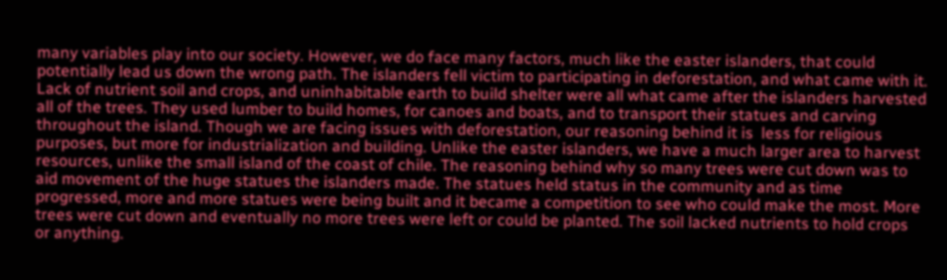many variables play into our society. However, we do face many factors, much like the easter islanders, that could potentially lead us down the wrong path. The islanders fell victim to participating in deforestation, and what came with it. Lack of nutrient soil and crops, and uninhabitable earth to build shelter were all what came after the islanders harvested all of the trees. They used lumber to build homes, for canoes and boats, and to transport their statues and carving throughout the island. Though we are facing issues with deforestation, our reasoning behind it is  less for religious purposes, but more for industrialization and building. Unlike the easter islanders, we have a much larger area to harvest resources, unlike the small island of the coast of chile. The reasoning behind why so many trees were cut down was to aid movement of the huge statues the islanders made. The statues held status in the community and as time progressed, more and more statues were being built and it became a competition to see who could make the most. More trees were cut down and eventually no more trees were left or could be planted. The soil lacked nutrients to hold crops or anything.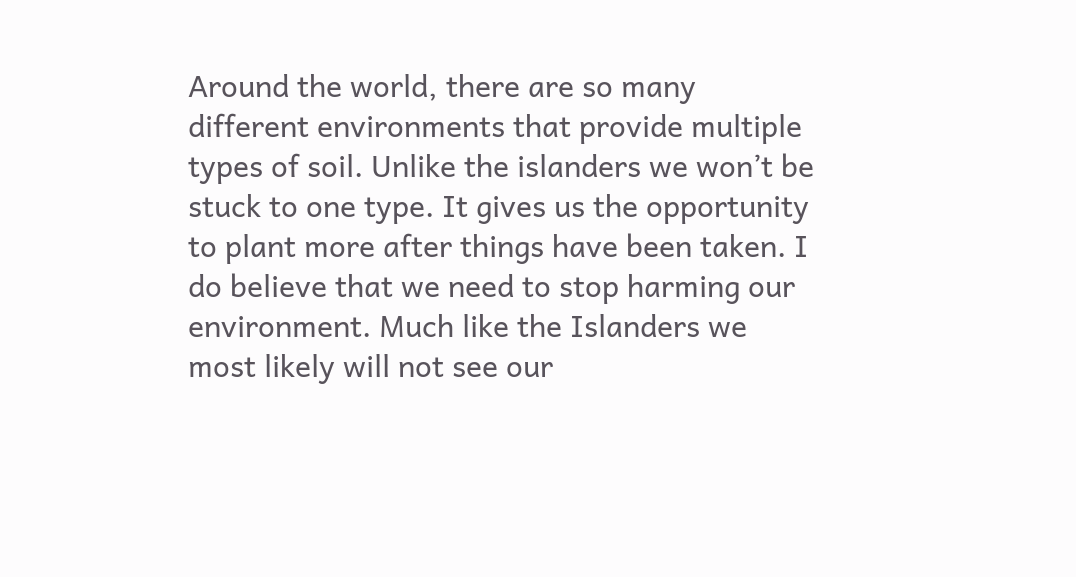Around the world, there are so many different environments that provide multiple types of soil. Unlike the islanders we won’t be stuck to one type. It gives us the opportunity to plant more after things have been taken. I do believe that we need to stop harming our environment. Much like the Islanders we most likely will not see our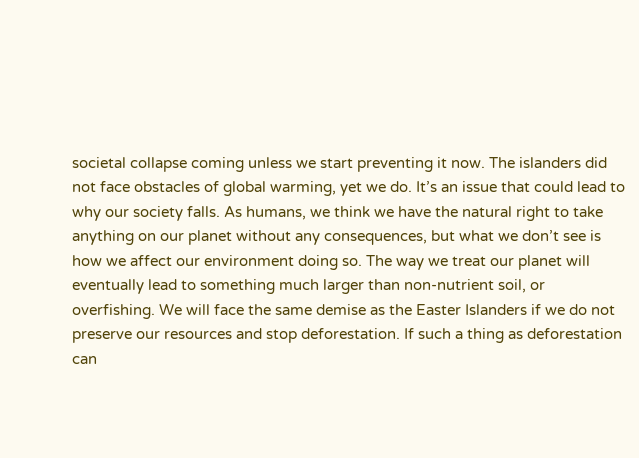societal collapse coming unless we start preventing it now. The islanders did not face obstacles of global warming, yet we do. It’s an issue that could lead to why our society falls. As humans, we think we have the natural right to take anything on our planet without any consequences, but what we don’t see is how we affect our environment doing so. The way we treat our planet will eventually lead to something much larger than non-nutrient soil, or overfishing. We will face the same demise as the Easter Islanders if we do not preserve our resources and stop deforestation. If such a thing as deforestation can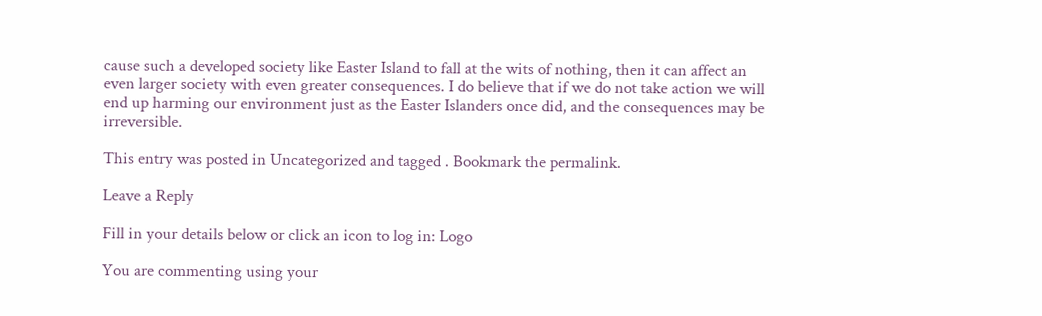cause such a developed society like Easter Island to fall at the wits of nothing, then it can affect an even larger society with even greater consequences. I do believe that if we do not take action we will end up harming our environment just as the Easter Islanders once did, and the consequences may be irreversible.

This entry was posted in Uncategorized and tagged . Bookmark the permalink.

Leave a Reply

Fill in your details below or click an icon to log in: Logo

You are commenting using your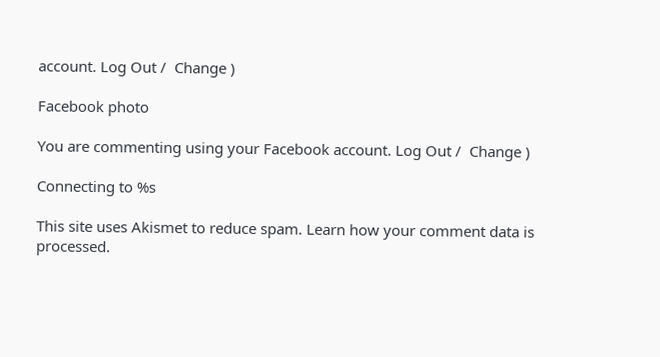account. Log Out /  Change )

Facebook photo

You are commenting using your Facebook account. Log Out /  Change )

Connecting to %s

This site uses Akismet to reduce spam. Learn how your comment data is processed.